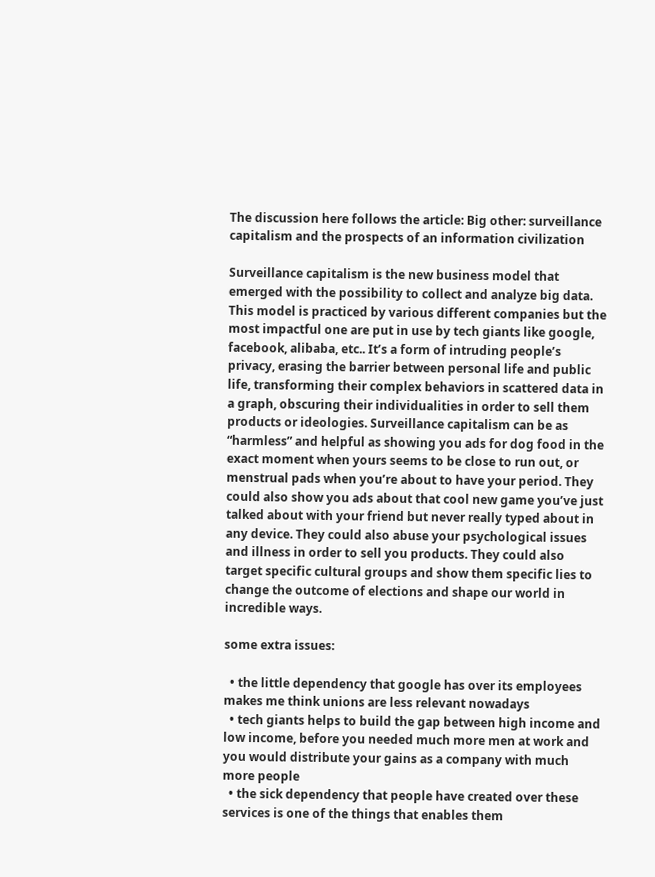The discussion here follows the article: Big other: surveillance capitalism and the prospects of an information civilization

Surveillance capitalism is the new business model that emerged with the possibility to collect and analyze big data. This model is practiced by various different companies but the most impactful one are put in use by tech giants like google, facebook, alibaba, etc.. It’s a form of intruding people’s privacy, erasing the barrier between personal life and public life, transforming their complex behaviors in scattered data in a graph, obscuring their individualities in order to sell them products or ideologies. Surveillance capitalism can be as “harmless” and helpful as showing you ads for dog food in the exact moment when yours seems to be close to run out, or menstrual pads when you’re about to have your period. They could also show you ads about that cool new game you’ve just talked about with your friend but never really typed about in any device. They could also abuse your psychological issues and illness in order to sell you products. They could also target specific cultural groups and show them specific lies to change the outcome of elections and shape our world in incredible ways.

some extra issues:

  • the little dependency that google has over its employees makes me think unions are less relevant nowadays
  • tech giants helps to build the gap between high income and low income, before you needed much more men at work and you would distribute your gains as a company with much more people
  • the sick dependency that people have created over these services is one of the things that enables them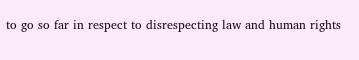to go so far in respect to disrespecting law and human rights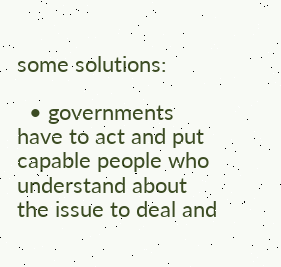some solutions:

  • governments have to act and put capable people who understand about the issue to deal and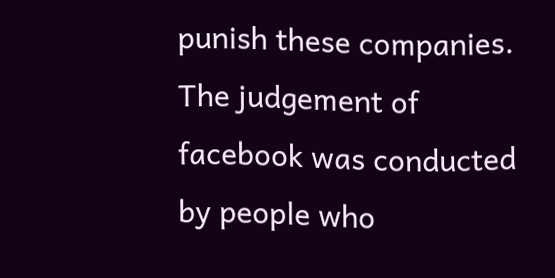punish these companies. The judgement of facebook was conducted by people who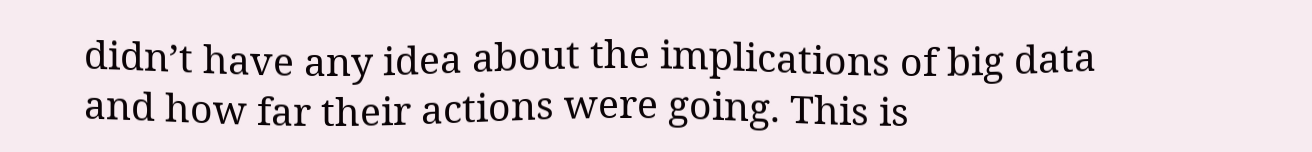didn’t have any idea about the implications of big data and how far their actions were going. This is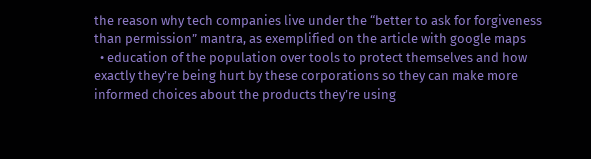the reason why tech companies live under the “better to ask for forgiveness than permission” mantra, as exemplified on the article with google maps
  • education of the population over tools to protect themselves and how exactly they’re being hurt by these corporations so they can make more informed choices about the products they’re using